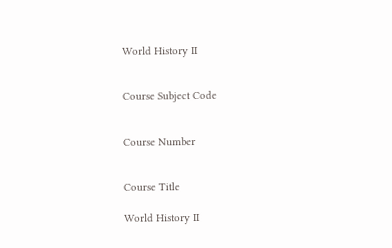World History II


Course Subject Code


Course Number


Course Title

World History II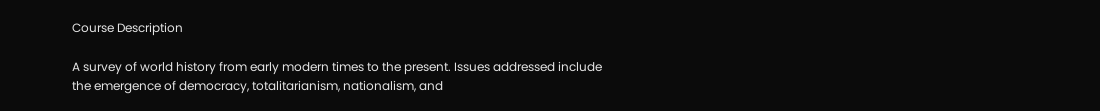Course Description

A survey of world history from early modern times to the present. Issues addressed include the emergence of democracy, totalitarianism, nationalism, and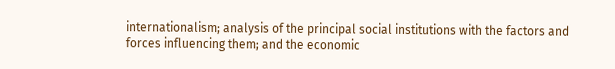internationalism; analysis of the principal social institutions with the factors and forces influencing them; and the economic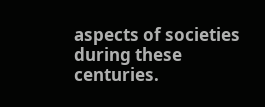aspects of societies during these centuries.